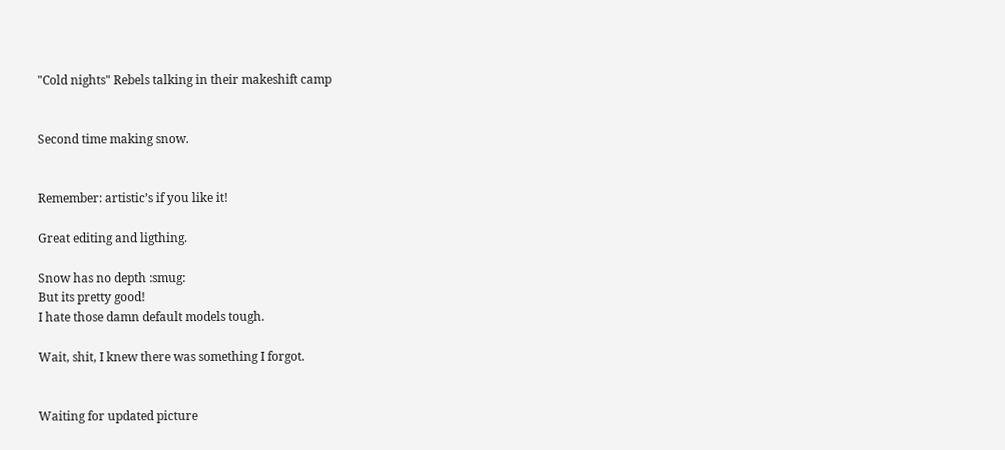"Cold nights" Rebels talking in their makeshift camp


Second time making snow.


Remember: artistic’s if you like it!

Great editing and ligthing.

Snow has no depth :smug:
But its pretty good!
I hate those damn default models tough.

Wait, shit, I knew there was something I forgot.


Waiting for updated picture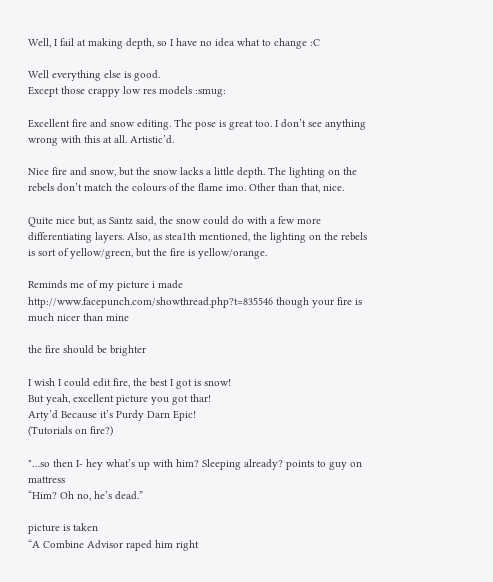Well, I fail at making depth, so I have no idea what to change :C

Well everything else is good.
Except those crappy low res models :smug:

Excellent fire and snow editing. The pose is great too. I don’t see anything wrong with this at all. Artistic’d.

Nice fire and snow, but the snow lacks a little depth. The lighting on the rebels don’t match the colours of the flame imo. Other than that, nice.

Quite nice but, as Santz said, the snow could do with a few more differentiating layers. Also, as stea1th mentioned, the lighting on the rebels is sort of yellow/green, but the fire is yellow/orange.

Reminds me of my picture i made http://www.facepunch.com/showthread.php?t=835546 though your fire is much nicer than mine

the fire should be brighter

I wish I could edit fire, the best I got is snow!
But yeah, excellent picture you got thar!
Arty’d Because it’s Purdy Darn Epic!
(Tutorials on fire?)

"…so then I- hey what’s up with him? Sleeping already? points to guy on mattress
“Him? Oh no, he’s dead.”

picture is taken
“A Combine Advisor raped him right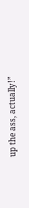up the ass, actually!”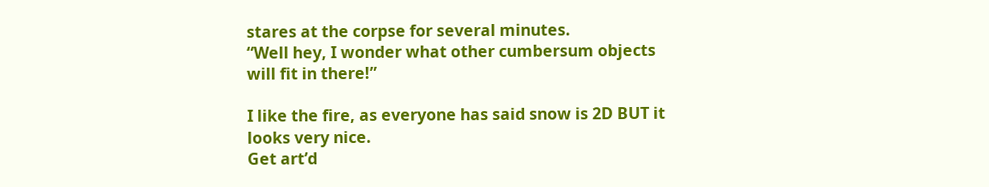stares at the corpse for several minutes.
“Well hey, I wonder what other cumbersum objects will fit in there!”

I like the fire, as everyone has said snow is 2D BUT it looks very nice.
Get art’d